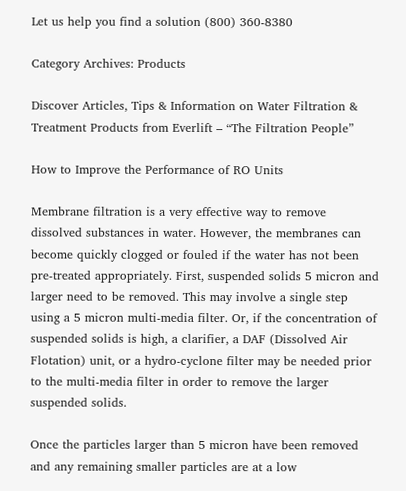Let us help you find a solution (800) 360-8380

Category Archives: Products

Discover Articles, Tips & Information on Water Filtration & Treatment Products from Everlift – “The Filtration People”

How to Improve the Performance of RO Units

Membrane filtration is a very effective way to remove dissolved substances in water. However, the membranes can become quickly clogged or fouled if the water has not been pre-treated appropriately. First, suspended solids 5 micron and larger need to be removed. This may involve a single step using a 5 micron multi-media filter. Or, if the concentration of suspended solids is high, a clarifier, a DAF (Dissolved Air Flotation) unit, or a hydro-cyclone filter may be needed prior to the multi-media filter in order to remove the larger suspended solids.

Once the particles larger than 5 micron have been removed and any remaining smaller particles are at a low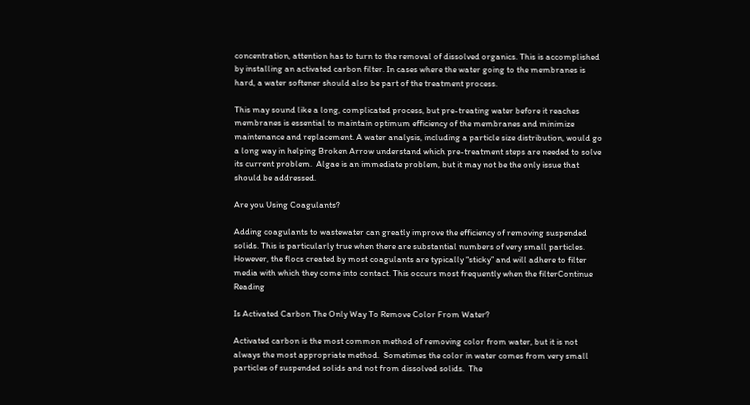concentration, attention has to turn to the removal of dissolved organics. This is accomplished by installing an activated carbon filter. In cases where the water going to the membranes is hard, a water softener should also be part of the treatment process.

This may sound like a long, complicated process, but pre-treating water before it reaches membranes is essential to maintain optimum efficiency of the membranes and minimize maintenance and replacement. A water analysis, including a particle size distribution, would go a long way in helping Broken Arrow understand which pre-treatment steps are needed to solve its current problem.  Algae is an immediate problem, but it may not be the only issue that should be addressed.

Are you Using Coagulants?

Adding coagulants to wastewater can greatly improve the efficiency of removing suspended solids. This is particularly true when there are substantial numbers of very small particles.  However, the flocs created by most coagulants are typically “sticky” and will adhere to filter media with which they come into contact. This occurs most frequently when the filterContinue Reading

Is Activated Carbon The Only Way To Remove Color From Water?

Activated carbon is the most common method of removing color from water, but it is not always the most appropriate method.  Sometimes the color in water comes from very small particles of suspended solids and not from dissolved solids.  The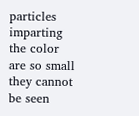particles imparting the color are so small they cannot be seen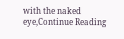with the naked eye,Continue Reading